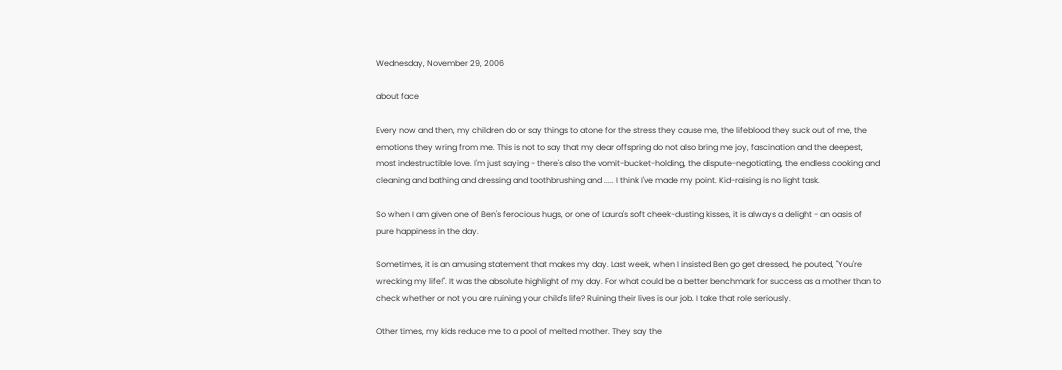Wednesday, November 29, 2006

about face

Every now and then, my children do or say things to atone for the stress they cause me, the lifeblood they suck out of me, the emotions they wring from me. This is not to say that my dear offspring do not also bring me joy, fascination and the deepest, most indestructible love. I'm just saying - there's also the vomit-bucket-holding, the dispute-negotiating, the endless cooking and cleaning and bathing and dressing and toothbrushing and ..... I think I've made my point. Kid-raising is no light task.

So when I am given one of Ben's ferocious hugs, or one of Laura's soft cheek-dusting kisses, it is always a delight - an oasis of pure happiness in the day.

Sometimes, it is an amusing statement that makes my day. Last week, when I insisted Ben go get dressed, he pouted, "You're wrecking my life!". It was the absolute highlight of my day. For what could be a better benchmark for success as a mother than to check whether or not you are ruining your child's life? Ruining their lives is our job. I take that role seriously.

Other times, my kids reduce me to a pool of melted mother. They say the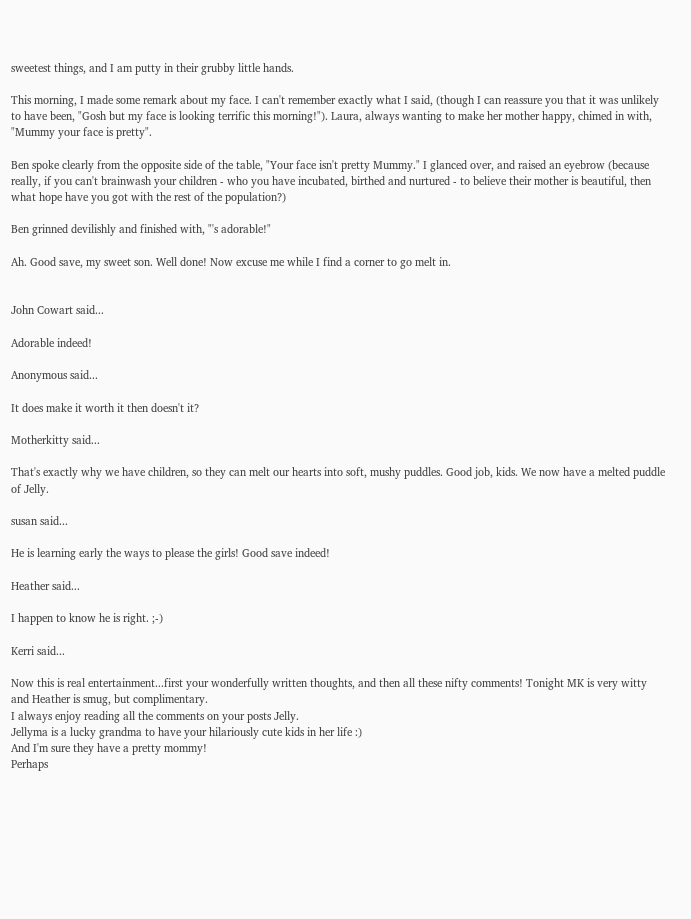sweetest things, and I am putty in their grubby little hands.

This morning, I made some remark about my face. I can't remember exactly what I said, (though I can reassure you that it was unlikely to have been, "Gosh but my face is looking terrific this morning!"). Laura, always wanting to make her mother happy, chimed in with, "Mummy your face is pretty".

Ben spoke clearly from the opposite side of the table, "Your face isn't pretty Mummy." I glanced over, and raised an eyebrow (because really, if you can't brainwash your children - who you have incubated, birthed and nurtured - to believe their mother is beautiful, then what hope have you got with the rest of the population?)

Ben grinned devilishly and finished with, "'s adorable!"

Ah. Good save, my sweet son. Well done! Now excuse me while I find a corner to go melt in.


John Cowart said...

Adorable indeed!

Anonymous said...

It does make it worth it then doesn't it?

Motherkitty said...

That's exactly why we have children, so they can melt our hearts into soft, mushy puddles. Good job, kids. We now have a melted puddle of Jelly.

susan said...

He is learning early the ways to please the girls! Good save indeed!

Heather said...

I happen to know he is right. ;-)

Kerri said...

Now this is real entertainment...first your wonderfully written thoughts, and then all these nifty comments! Tonight MK is very witty and Heather is smug, but complimentary.
I always enjoy reading all the comments on your posts Jelly.
Jellyma is a lucky grandma to have your hilariously cute kids in her life :)
And I'm sure they have a pretty mommy!
Perhaps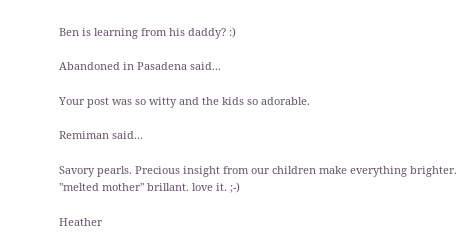Ben is learning from his daddy? :)

Abandoned in Pasadena said...

Your post was so witty and the kids so adorable.

Remiman said...

Savory pearls. Precious insight from our children make everything brighter.
"melted mother" brillant. love it. ;-)

Heather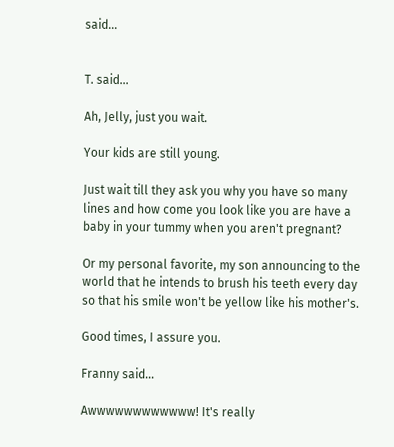said...


T. said...

Ah, Jelly, just you wait.

Your kids are still young.

Just wait till they ask you why you have so many lines and how come you look like you are have a baby in your tummy when you aren't pregnant?

Or my personal favorite, my son announcing to the world that he intends to brush his teeth every day so that his smile won't be yellow like his mother's.

Good times, I assure you.

Franny said...

Awwwwwwwwwwww! It's really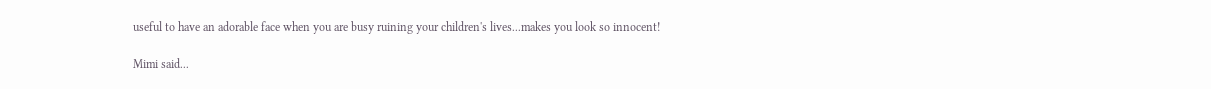useful to have an adorable face when you are busy ruining your children's lives...makes you look so innocent!

Mimi said...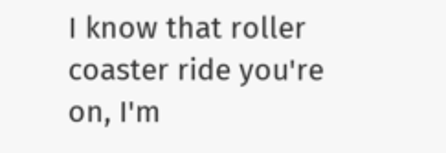I know that roller coaster ride you're on, I'm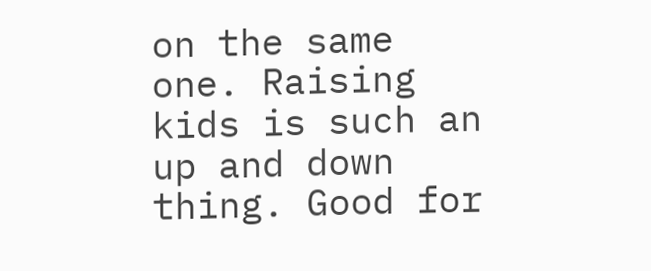on the same one. Raising kids is such an up and down thing. Good for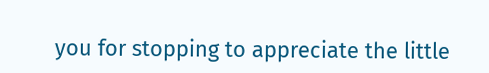you for stopping to appreciate the little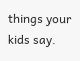things your kids say.